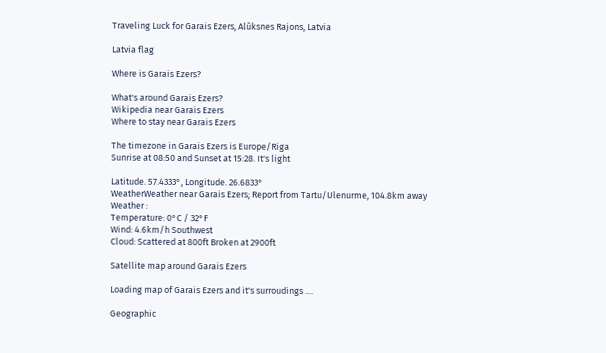Traveling Luck for Garais Ezers, Alūksnes Rajons, Latvia

Latvia flag

Where is Garais Ezers?

What's around Garais Ezers?
Wikipedia near Garais Ezers
Where to stay near Garais Ezers

The timezone in Garais Ezers is Europe/Riga
Sunrise at 08:50 and Sunset at 15:28. It's light

Latitude. 57.4333°, Longitude. 26.6833°
WeatherWeather near Garais Ezers; Report from Tartu/Ulenurme, 104.8km away
Weather :
Temperature: 0°C / 32°F
Wind: 4.6km/h Southwest
Cloud: Scattered at 800ft Broken at 2900ft

Satellite map around Garais Ezers

Loading map of Garais Ezers and it's surroudings ....

Geographic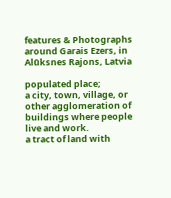features & Photographs around Garais Ezers, in Alūksnes Rajons, Latvia

populated place;
a city, town, village, or other agglomeration of buildings where people live and work.
a tract of land with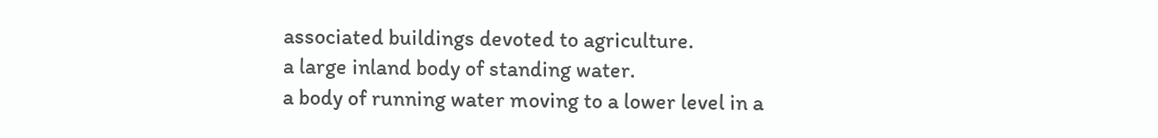associated buildings devoted to agriculture.
a large inland body of standing water.
a body of running water moving to a lower level in a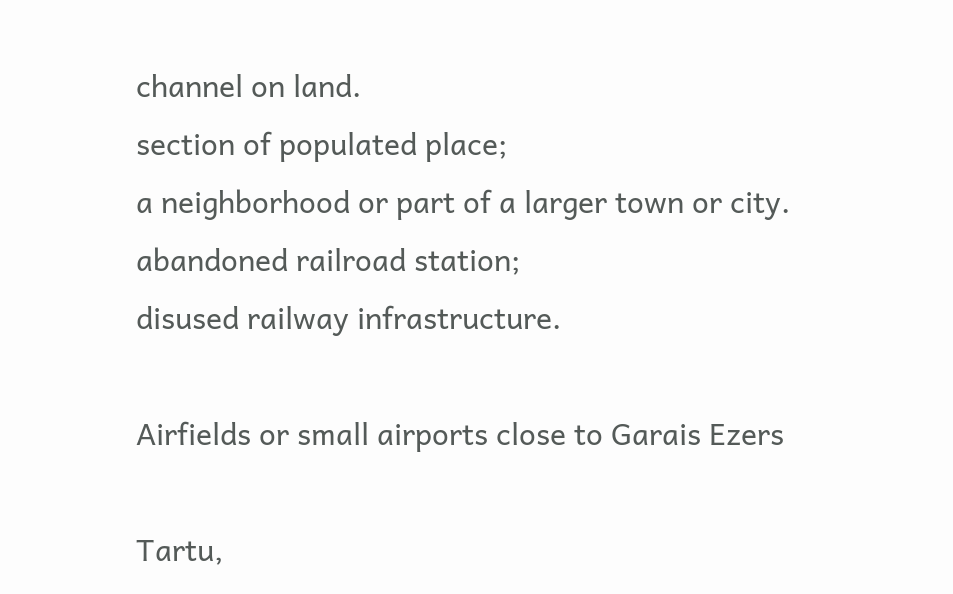channel on land.
section of populated place;
a neighborhood or part of a larger town or city.
abandoned railroad station;
disused railway infrastructure.

Airfields or small airports close to Garais Ezers

Tartu,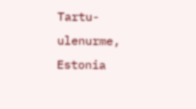Tartu-ulenurme, Estonia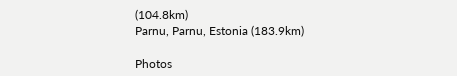(104.8km)
Parnu, Parnu, Estonia (183.9km)

Photos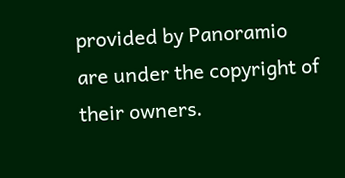provided by Panoramio are under the copyright of their owners.